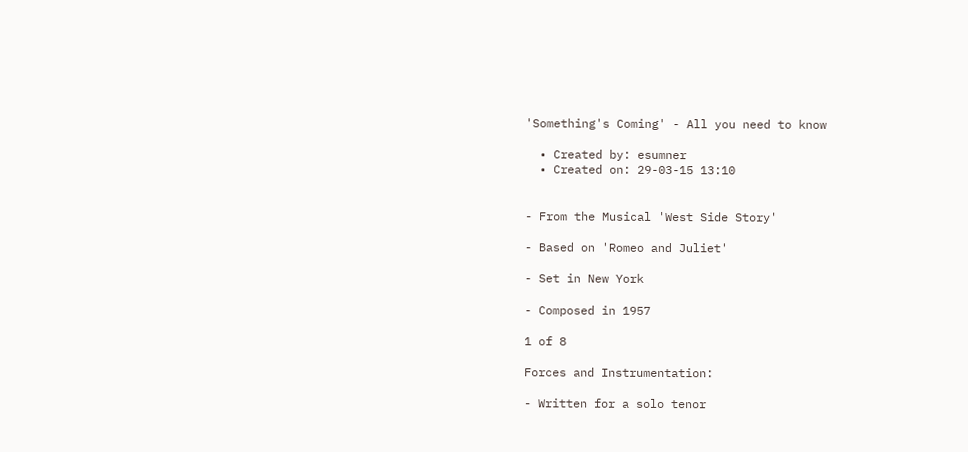'Something's Coming' - All you need to know

  • Created by: esumner
  • Created on: 29-03-15 13:10


- From the Musical 'West Side Story'

- Based on 'Romeo and Juliet'

- Set in New York

- Composed in 1957

1 of 8

Forces and Instrumentation:

- Written for a solo tenor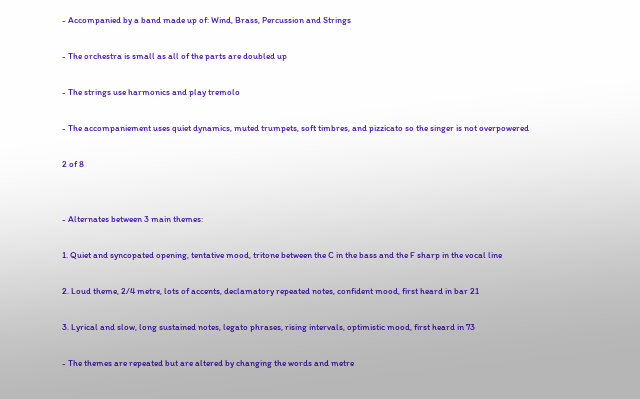- Accompanied by a band made up of: Wind, Brass, Percussion and Strings

- The orchestra is small as all of the parts are doubled up

- The strings use harmonics and play tremolo

- The accompaniement uses quiet dynamics, muted trumpets, soft timbres, and pizzicato so the singer is not overpowered

2 of 8


- Alternates between 3 main themes:

1. Quiet and syncopated opening, tentative mood, tritone between the C in the bass and the F sharp in the vocal line

2. Loud theme, 2/4 metre, lots of accents, declamatory repeated notes, confident mood, first heard in bar 21

3. Lyrical and slow, long sustained notes, legato phrases, rising intervals, optimistic mood, first heard in 73

- The themes are repeated but are altered by changing the words and metre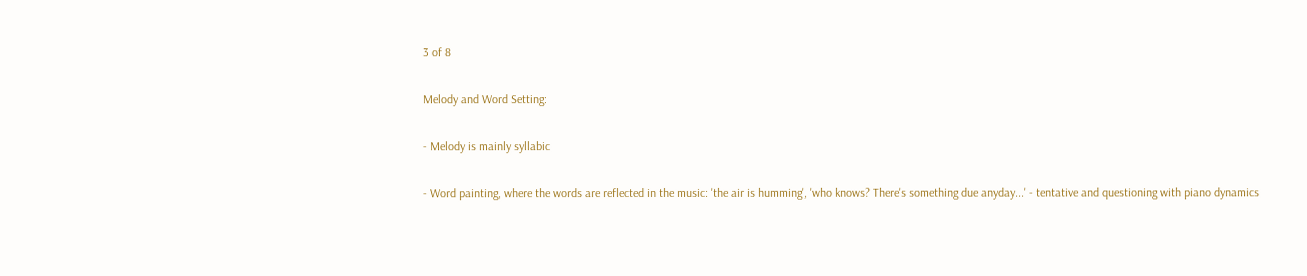3 of 8

Melody and Word Setting:

- Melody is mainly syllabic

- Word painting, where the words are reflected in the music: 'the air is humming', 'who knows? There's something due anyday...' - tentative and questioning with piano dynamics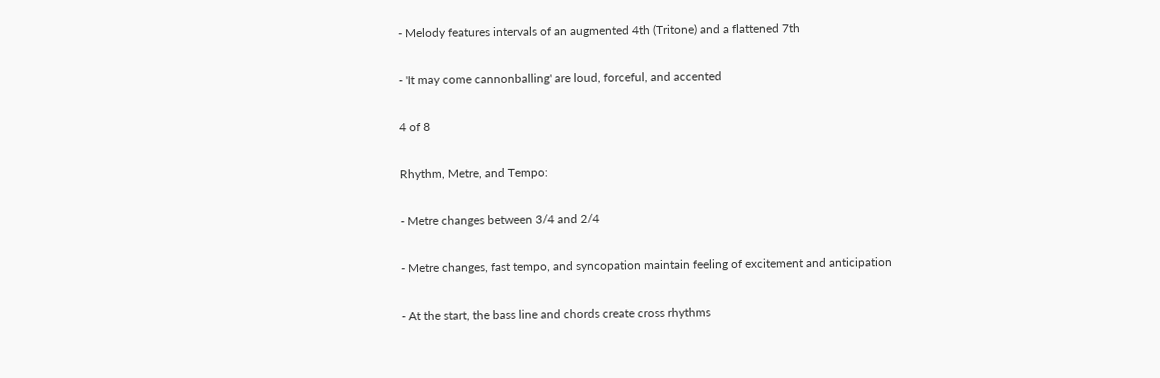- Melody features intervals of an augmented 4th (Tritone) and a flattened 7th

- 'It may come cannonballing' are loud, forceful, and accented

4 of 8

Rhythm, Metre, and Tempo:

- Metre changes between 3/4 and 2/4

- Metre changes, fast tempo, and syncopation maintain feeling of excitement and anticipation

- At the start, the bass line and chords create cross rhythms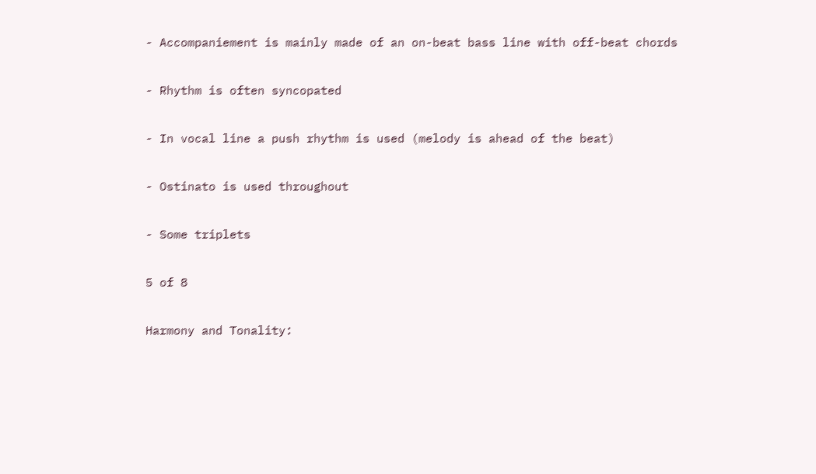- Accompaniement is mainly made of an on-beat bass line with off-beat chords

- Rhythm is often syncopated

- In vocal line a push rhythm is used (melody is ahead of the beat)

- Ostinato is used throughout

- Some triplets

5 of 8

Harmony and Tonality: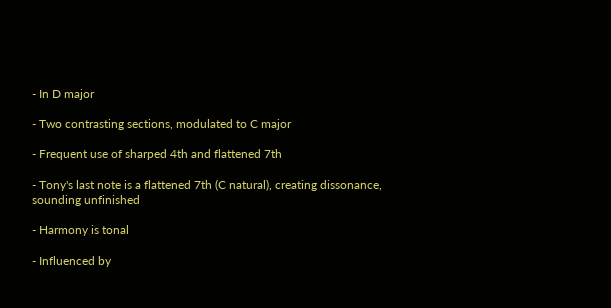- In D major

- Two contrasting sections, modulated to C major

- Frequent use of sharped 4th and flattened 7th

- Tony's last note is a flattened 7th (C natural), creating dissonance, sounding unfinished

- Harmony is tonal

- Influenced by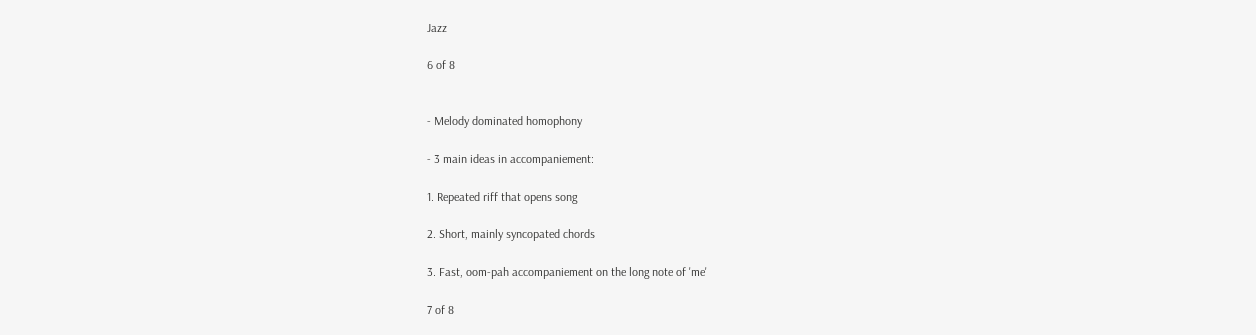Jazz

6 of 8


- Melody dominated homophony

- 3 main ideas in accompaniement:

1. Repeated riff that opens song

2. Short, mainly syncopated chords

3. Fast, oom-pah accompaniement on the long note of 'me'

7 of 8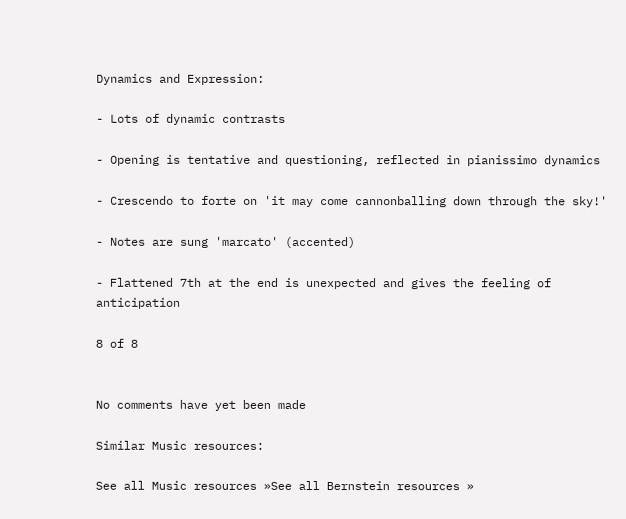Dynamics and Expression:

- Lots of dynamic contrasts

- Opening is tentative and questioning, reflected in pianissimo dynamics

- Crescendo to forte on 'it may come cannonballing down through the sky!'

- Notes are sung 'marcato' (accented)

- Flattened 7th at the end is unexpected and gives the feeling of anticipation

8 of 8


No comments have yet been made

Similar Music resources:

See all Music resources »See all Bernstein resources »